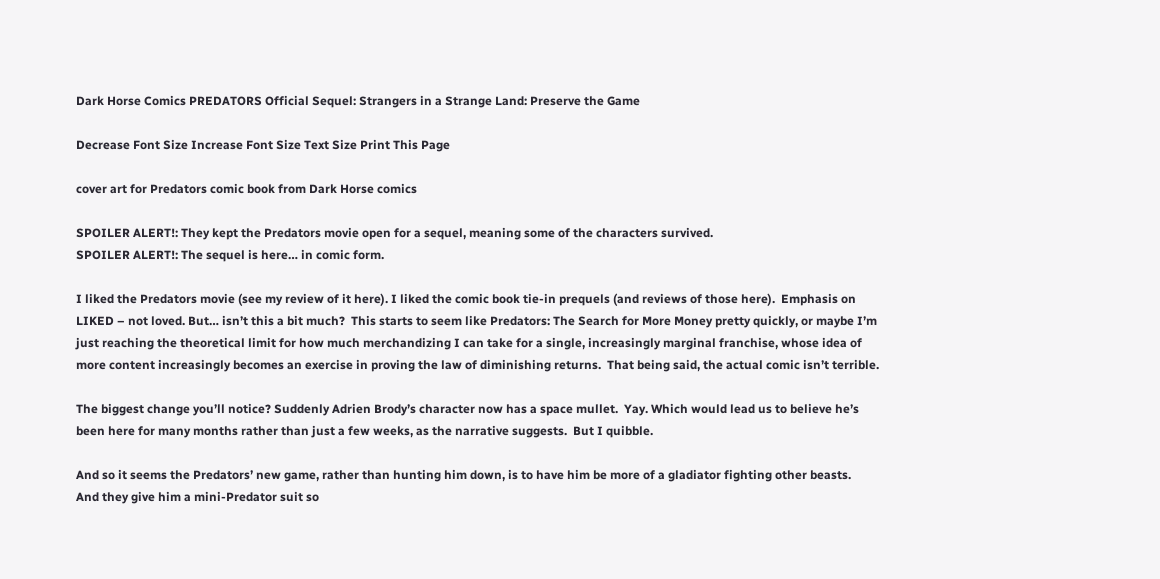Dark Horse Comics PREDATORS Official Sequel: Strangers in a Strange Land: Preserve the Game

Decrease Font Size Increase Font Size Text Size Print This Page

cover art for Predators comic book from Dark Horse comics

SPOILER ALERT!: They kept the Predators movie open for a sequel, meaning some of the characters survived.
SPOILER ALERT!: The sequel is here… in comic form.

I liked the Predators movie (see my review of it here). I liked the comic book tie-in prequels (and reviews of those here).  Emphasis on LIKED – not loved. But… isn’t this a bit much?  This starts to seem like Predators: The Search for More Money pretty quickly, or maybe I’m just reaching the theoretical limit for how much merchandizing I can take for a single, increasingly marginal franchise, whose idea of more content increasingly becomes an exercise in proving the law of diminishing returns.  That being said, the actual comic isn’t terrible.

The biggest change you’ll notice? Suddenly Adrien Brody’s character now has a space mullet.  Yay. Which would lead us to believe he’s been here for many months rather than just a few weeks, as the narrative suggests.  But I quibble.

And so it seems the Predators’ new game, rather than hunting him down, is to have him be more of a gladiator fighting other beasts.  And they give him a mini-Predator suit so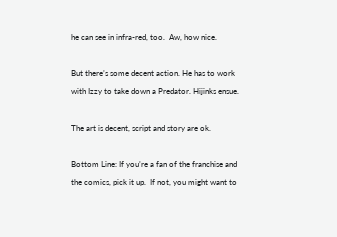he can see in infra-red, too.  Aw, how nice.

But there’s some decent action. He has to work with Izzy to take down a Predator. Hijinks ensue.

The art is decent, script and story are ok.

Bottom Line: If you’re a fan of the franchise and the comics, pick it up.  If not, you might want to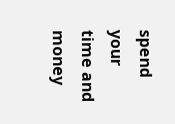spend your time and money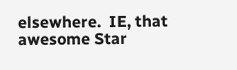elsewhere.  IE, that awesome Star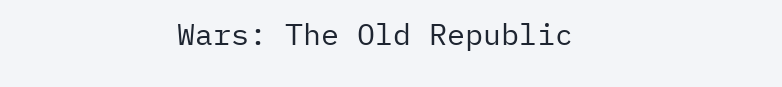Wars: The Old Republic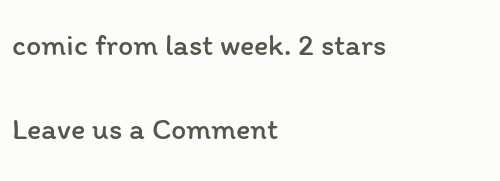comic from last week. 2 stars

Leave us a Comment